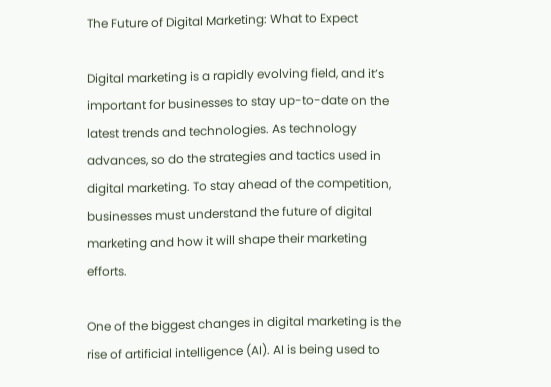The Future of Digital Marketing: What to Expect

Digital marketing is a rapidly evolving field, and it’s important for businesses to stay up-to-date on the latest trends and technologies. As technology advances, so do the strategies and tactics used in digital marketing. To stay ahead of the competition, businesses must understand the future of digital marketing and how it will shape their marketing efforts.

One of the biggest changes in digital marketing is the rise of artificial intelligence (AI). AI is being used to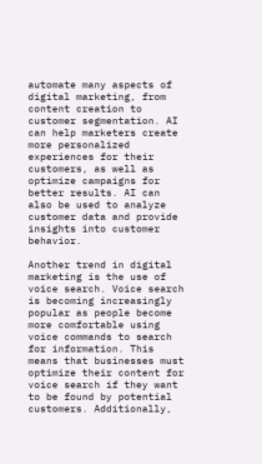automate many aspects of digital marketing, from content creation to customer segmentation. AI can help marketers create more personalized experiences for their customers, as well as optimize campaigns for better results. AI can also be used to analyze customer data and provide insights into customer behavior.

Another trend in digital marketing is the use of voice search. Voice search is becoming increasingly popular as people become more comfortable using voice commands to search for information. This means that businesses must optimize their content for voice search if they want to be found by potential customers. Additionally,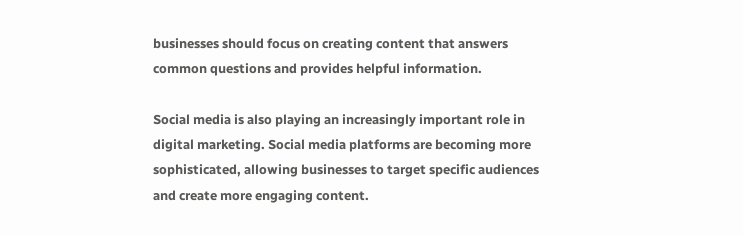businesses should focus on creating content that answers common questions and provides helpful information.

Social media is also playing an increasingly important role in digital marketing. Social media platforms are becoming more sophisticated, allowing businesses to target specific audiences and create more engaging content.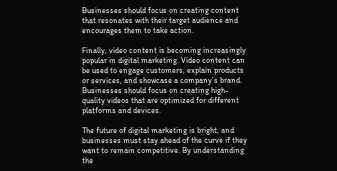Businesses should focus on creating content that resonates with their target audience and encourages them to take action.

Finally, video content is becoming increasingly popular in digital marketing. Video content can be used to engage customers, explain products or services, and showcase a company’s brand. Businesses should focus on creating high-quality videos that are optimized for different platforms and devices.

The future of digital marketing is bright, and businesses must stay ahead of the curve if they want to remain competitive. By understanding the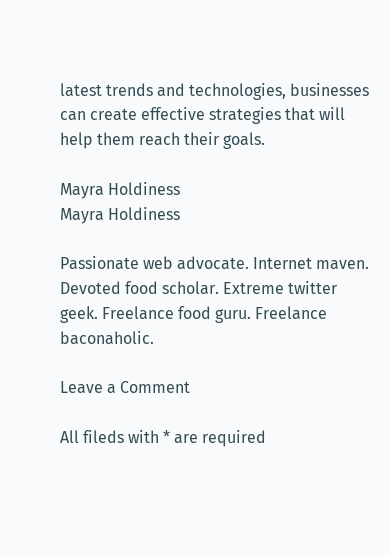latest trends and technologies, businesses can create effective strategies that will help them reach their goals.

Mayra Holdiness
Mayra Holdiness

Passionate web advocate. Internet maven. Devoted food scholar. Extreme twitter geek. Freelance food guru. Freelance baconaholic.

Leave a Comment

All fileds with * are required